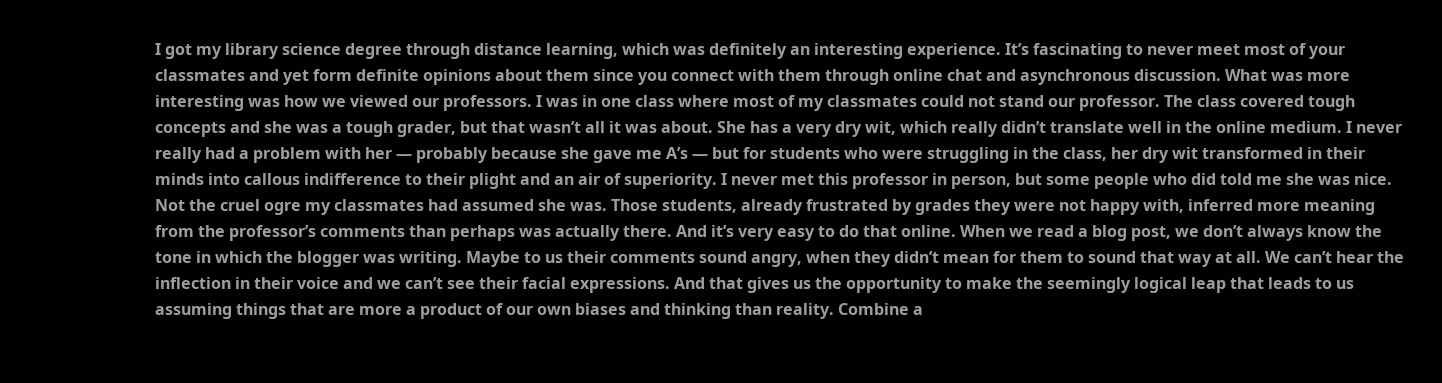I got my library science degree through distance learning, which was definitely an interesting experience. It’s fascinating to never meet most of your classmates and yet form definite opinions about them since you connect with them through online chat and asynchronous discussion. What was more interesting was how we viewed our professors. I was in one class where most of my classmates could not stand our professor. The class covered tough concepts and she was a tough grader, but that wasn’t all it was about. She has a very dry wit, which really didn’t translate well in the online medium. I never really had a problem with her — probably because she gave me A’s — but for students who were struggling in the class, her dry wit transformed in their minds into callous indifference to their plight and an air of superiority. I never met this professor in person, but some people who did told me she was nice. Not the cruel ogre my classmates had assumed she was. Those students, already frustrated by grades they were not happy with, inferred more meaning from the professor’s comments than perhaps was actually there. And it’s very easy to do that online. When we read a blog post, we don’t always know the tone in which the blogger was writing. Maybe to us their comments sound angry, when they didn’t mean for them to sound that way at all. We can’t hear the inflection in their voice and we can’t see their facial expressions. And that gives us the opportunity to make the seemingly logical leap that leads to us assuming things that are more a product of our own biases and thinking than reality. Combine a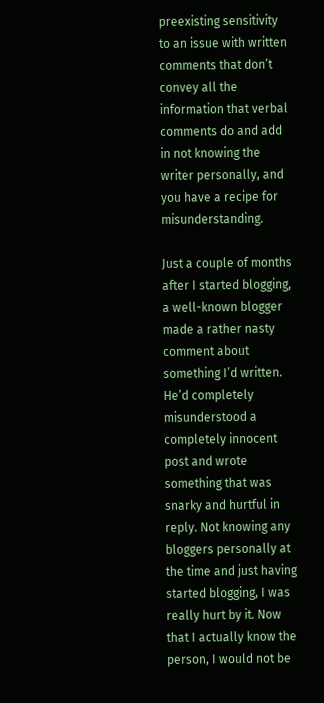preexisting sensitivity to an issue with written comments that don’t convey all the information that verbal comments do and add in not knowing the writer personally, and you have a recipe for misunderstanding.

Just a couple of months after I started blogging, a well-known blogger made a rather nasty comment about something I’d written. He’d completely misunderstood a completely innocent post and wrote something that was snarky and hurtful in reply. Not knowing any bloggers personally at the time and just having started blogging, I was really hurt by it. Now that I actually know the person, I would not be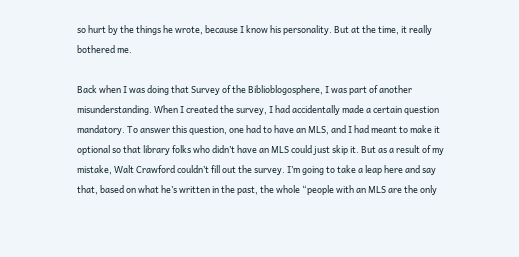so hurt by the things he wrote, because I know his personality. But at the time, it really bothered me.

Back when I was doing that Survey of the Biblioblogosphere, I was part of another misunderstanding. When I created the survey, I had accidentally made a certain question mandatory. To answer this question, one had to have an MLS, and I had meant to make it optional so that library folks who didn’t have an MLS could just skip it. But as a result of my mistake, Walt Crawford couldn’t fill out the survey. I’m going to take a leap here and say that, based on what he’s written in the past, the whole “people with an MLS are the only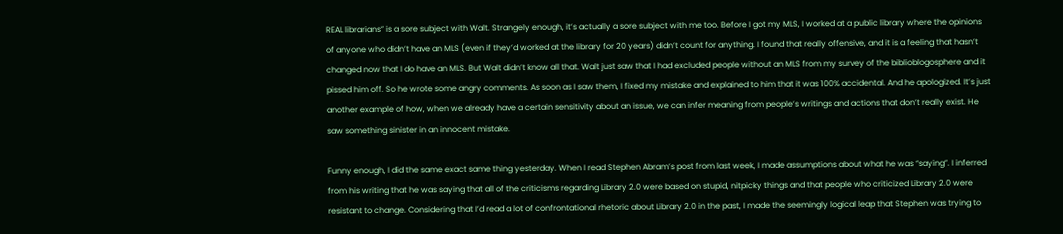REAL librarians” is a sore subject with Walt. Strangely enough, it’s actually a sore subject with me too. Before I got my MLS, I worked at a public library where the opinions of anyone who didn’t have an MLS (even if they’d worked at the library for 20 years) didn’t count for anything. I found that really offensive, and it is a feeling that hasn’t changed now that I do have an MLS. But Walt didn’t know all that. Walt just saw that I had excluded people without an MLS from my survey of the biblioblogosphere and it pissed him off. So he wrote some angry comments. As soon as I saw them, I fixed my mistake and explained to him that it was 100% accidental. And he apologized. It’s just another example of how, when we already have a certain sensitivity about an issue, we can infer meaning from people’s writings and actions that don’t really exist. He saw something sinister in an innocent mistake.

Funny enough, I did the same exact same thing yesterday. When I read Stephen Abram’s post from last week, I made assumptions about what he was “saying”. I inferred from his writing that he was saying that all of the criticisms regarding Library 2.0 were based on stupid, nitpicky things and that people who criticized Library 2.0 were resistant to change. Considering that I’d read a lot of confrontational rhetoric about Library 2.0 in the past, I made the seemingly logical leap that Stephen was trying to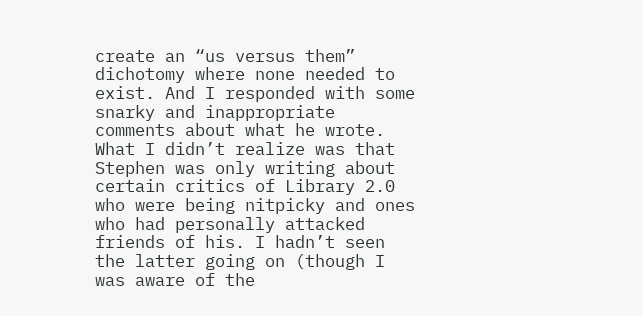create an “us versus them” dichotomy where none needed to exist. And I responded with some snarky and inappropriate comments about what he wrote. What I didn’t realize was that Stephen was only writing about certain critics of Library 2.0 who were being nitpicky and ones who had personally attacked friends of his. I hadn’t seen the latter going on (though I was aware of the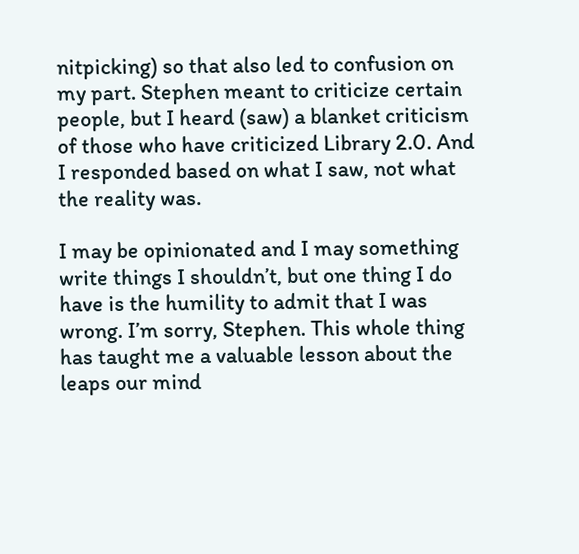nitpicking) so that also led to confusion on my part. Stephen meant to criticize certain people, but I heard (saw) a blanket criticism of those who have criticized Library 2.0. And I responded based on what I saw, not what the reality was.

I may be opinionated and I may something write things I shouldn’t, but one thing I do have is the humility to admit that I was wrong. I’m sorry, Stephen. This whole thing has taught me a valuable lesson about the leaps our mind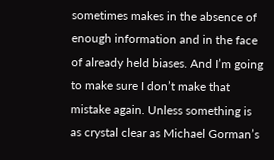sometimes makes in the absence of enough information and in the face of already held biases. And I’m going to make sure I don’t make that mistake again. Unless something is as crystal clear as Michael Gorman’s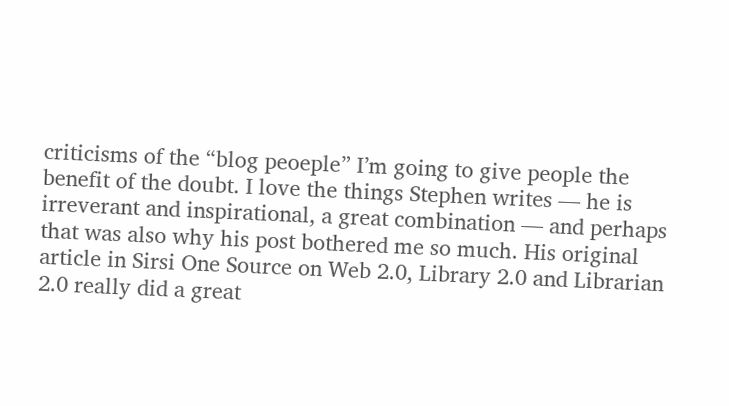criticisms of the “blog peoeple” I’m going to give people the benefit of the doubt. I love the things Stephen writes — he is irreverant and inspirational, a great combination — and perhaps that was also why his post bothered me so much. His original article in Sirsi One Source on Web 2.0, Library 2.0 and Librarian 2.0 really did a great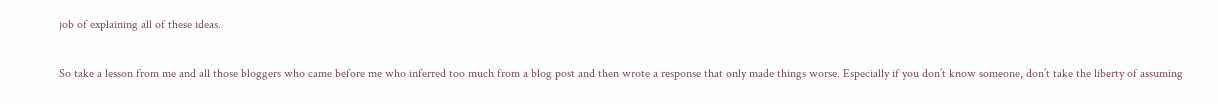job of explaining all of these ideas.

So take a lesson from me and all those bloggers who came before me who inferred too much from a blog post and then wrote a response that only made things worse. Especially if you don’t know someone, don’t take the liberty of assuming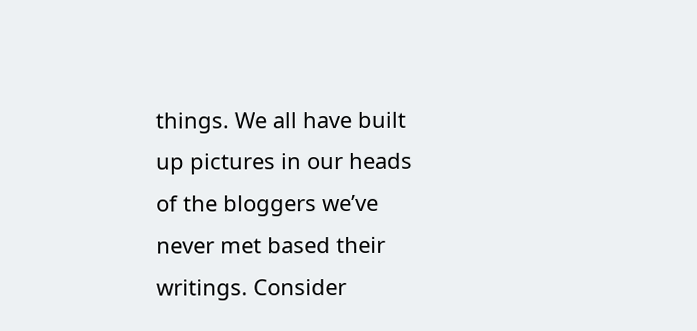things. We all have built up pictures in our heads of the bloggers we’ve never met based their writings. Consider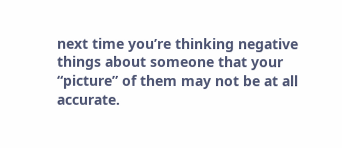next time you’re thinking negative things about someone that your “picture” of them may not be at all accurate.